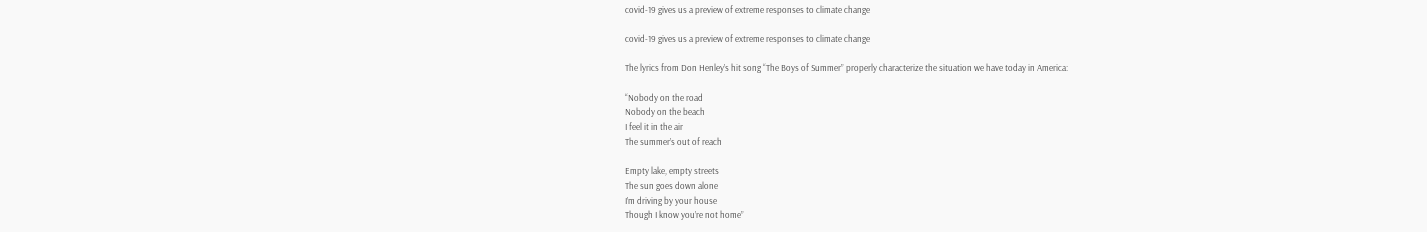covid-19 gives us a preview of extreme responses to climate change

covid-19 gives us a preview of extreme responses to climate change

The lyrics from Don Henley’s hit song “The Boys of Summer” properly characterize the situation we have today in America:

“Nobody on the road
Nobody on the beach
I feel it in the air
The summer’s out of reach

Empty lake, empty streets
The sun goes down alone
I’m driving by your house
Though I know you’re not home”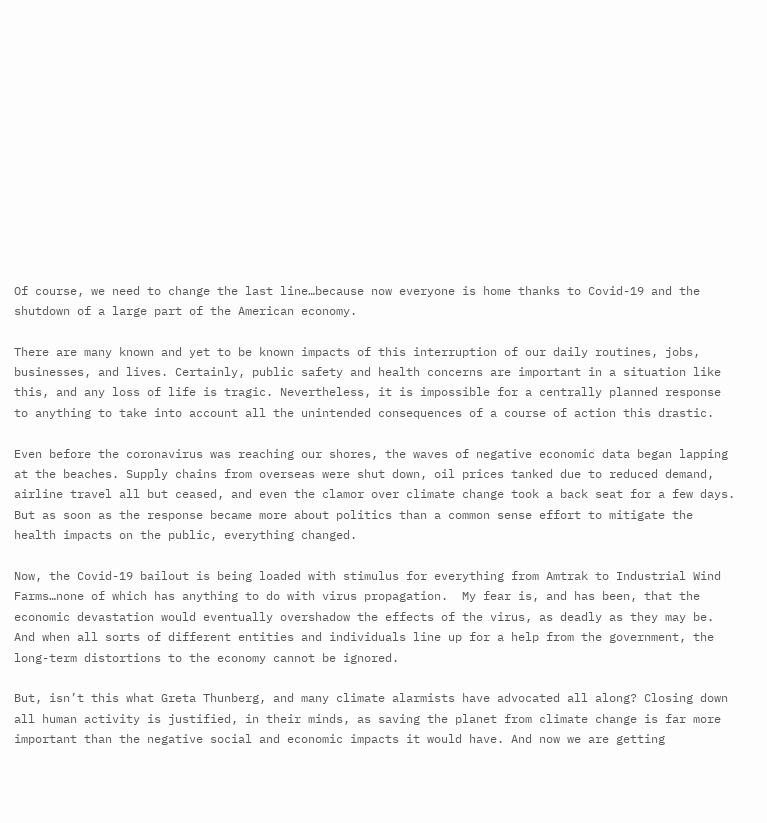Of course, we need to change the last line…because now everyone is home thanks to Covid-19 and the shutdown of a large part of the American economy.

There are many known and yet to be known impacts of this interruption of our daily routines, jobs, businesses, and lives. Certainly, public safety and health concerns are important in a situation like this, and any loss of life is tragic. Nevertheless, it is impossible for a centrally planned response to anything to take into account all the unintended consequences of a course of action this drastic.

Even before the coronavirus was reaching our shores, the waves of negative economic data began lapping at the beaches. Supply chains from overseas were shut down, oil prices tanked due to reduced demand, airline travel all but ceased, and even the clamor over climate change took a back seat for a few days. But as soon as the response became more about politics than a common sense effort to mitigate the health impacts on the public, everything changed.

Now, the Covid-19 bailout is being loaded with stimulus for everything from Amtrak to Industrial Wind Farms…none of which has anything to do with virus propagation.  My fear is, and has been, that the economic devastation would eventually overshadow the effects of the virus, as deadly as they may be. And when all sorts of different entities and individuals line up for a help from the government, the long-term distortions to the economy cannot be ignored.

But, isn’t this what Greta Thunberg, and many climate alarmists have advocated all along? Closing down all human activity is justified, in their minds, as saving the planet from climate change is far more important than the negative social and economic impacts it would have. And now we are getting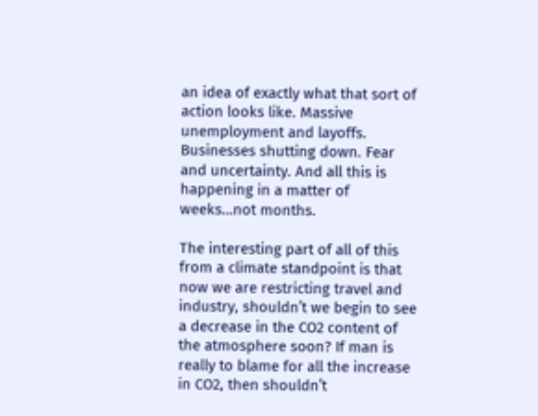an idea of exactly what that sort of action looks like. Massive unemployment and layoffs. Businesses shutting down. Fear and uncertainty. And all this is happening in a matter of weeks…not months.

The interesting part of all of this from a climate standpoint is that now we are restricting travel and industry, shouldn’t we begin to see a decrease in the CO2 content of the atmosphere soon? If man is really to blame for all the increase in CO2, then shouldn’t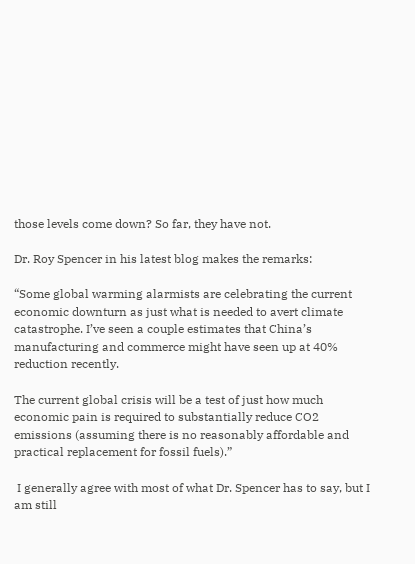those levels come down? So far, they have not.

Dr. Roy Spencer in his latest blog makes the remarks:

“Some global warming alarmists are celebrating the current economic downturn as just what is needed to avert climate catastrophe. I’ve seen a couple estimates that China’s manufacturing and commerce might have seen up at 40% reduction recently.

The current global crisis will be a test of just how much economic pain is required to substantially reduce CO2 emissions (assuming there is no reasonably affordable and practical replacement for fossil fuels).”

 I generally agree with most of what Dr. Spencer has to say, but I am still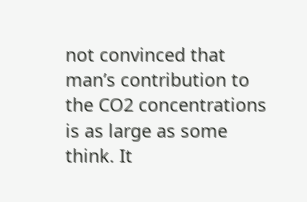not convinced that man’s contribution to the CO2 concentrations is as large as some think. It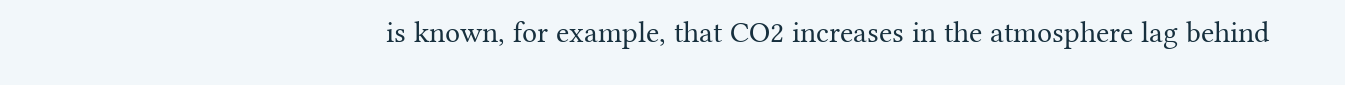is known, for example, that CO2 increases in the atmosphere lag behind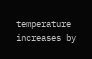temperature increases by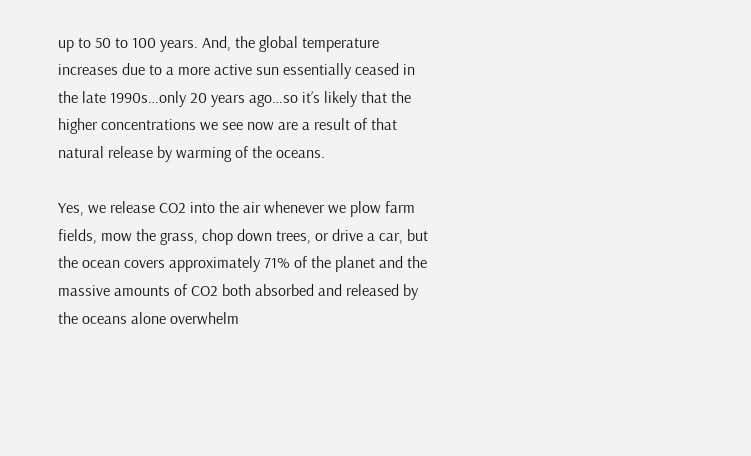up to 50 to 100 years. And, the global temperature increases due to a more active sun essentially ceased in the late 1990s…only 20 years ago…so it’s likely that the higher concentrations we see now are a result of that natural release by warming of the oceans.

Yes, we release CO2 into the air whenever we plow farm fields, mow the grass, chop down trees, or drive a car, but the ocean covers approximately 71% of the planet and the massive amounts of CO2 both absorbed and released by the oceans alone overwhelm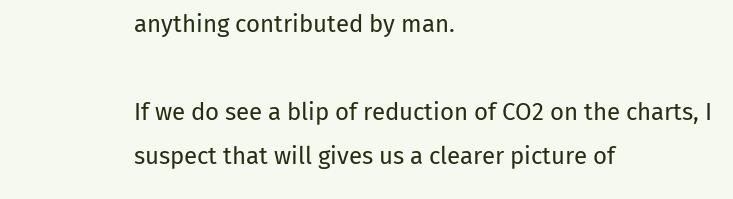anything contributed by man.

If we do see a blip of reduction of CO2 on the charts, I suspect that will gives us a clearer picture of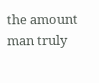the amount man truly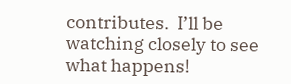contributes.  I’ll be watching closely to see what happens!